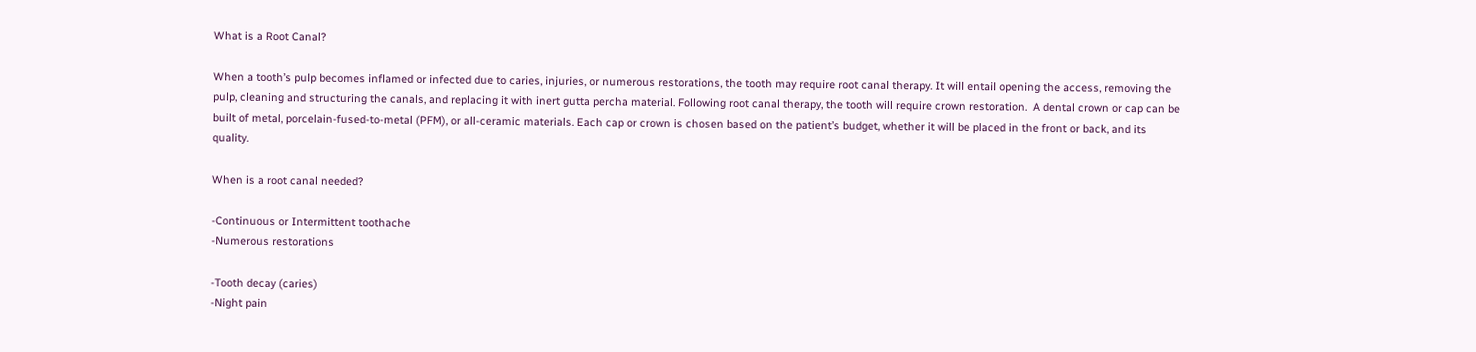What is a Root Canal?

When a tooth’s pulp becomes inflamed or infected due to caries, injuries, or numerous restorations, the tooth may require root canal therapy. It will entail opening the access, removing the pulp, cleaning and structuring the canals, and replacing it with inert gutta percha material. Following root canal therapy, the tooth will require crown restoration.  A dental crown or cap can be built of metal, porcelain-fused-to-metal (PFM), or all-ceramic materials. Each cap or crown is chosen based on the patient’s budget, whether it will be placed in the front or back, and its quality.

When is a root canal needed?

-Continuous or Intermittent toothache
-Numerous restorations

-Tooth decay (caries)
-Night pain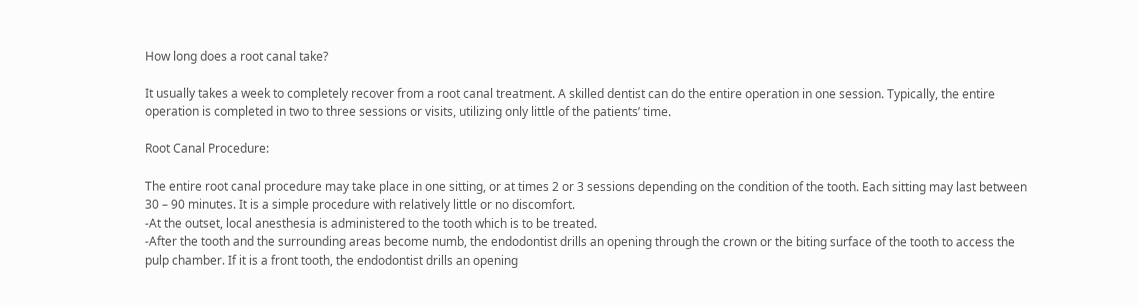How long does a root canal take?

It usually takes a week to completely recover from a root canal treatment. A skilled dentist can do the entire operation in one session. Typically, the entire operation is completed in two to three sessions or visits, utilizing only little of the patients’ time.

Root Canal Procedure:

The entire root canal procedure may take place in one sitting, or at times 2 or 3 sessions depending on the condition of the tooth. Each sitting may last between 30 – 90 minutes. It is a simple procedure with relatively little or no discomfort.
-At the outset, local anesthesia is administered to the tooth which is to be treated.
-After the tooth and the surrounding areas become numb, the endodontist drills an opening through the crown or the biting surface of the tooth to access the pulp chamber. If it is a front tooth, the endodontist drills an opening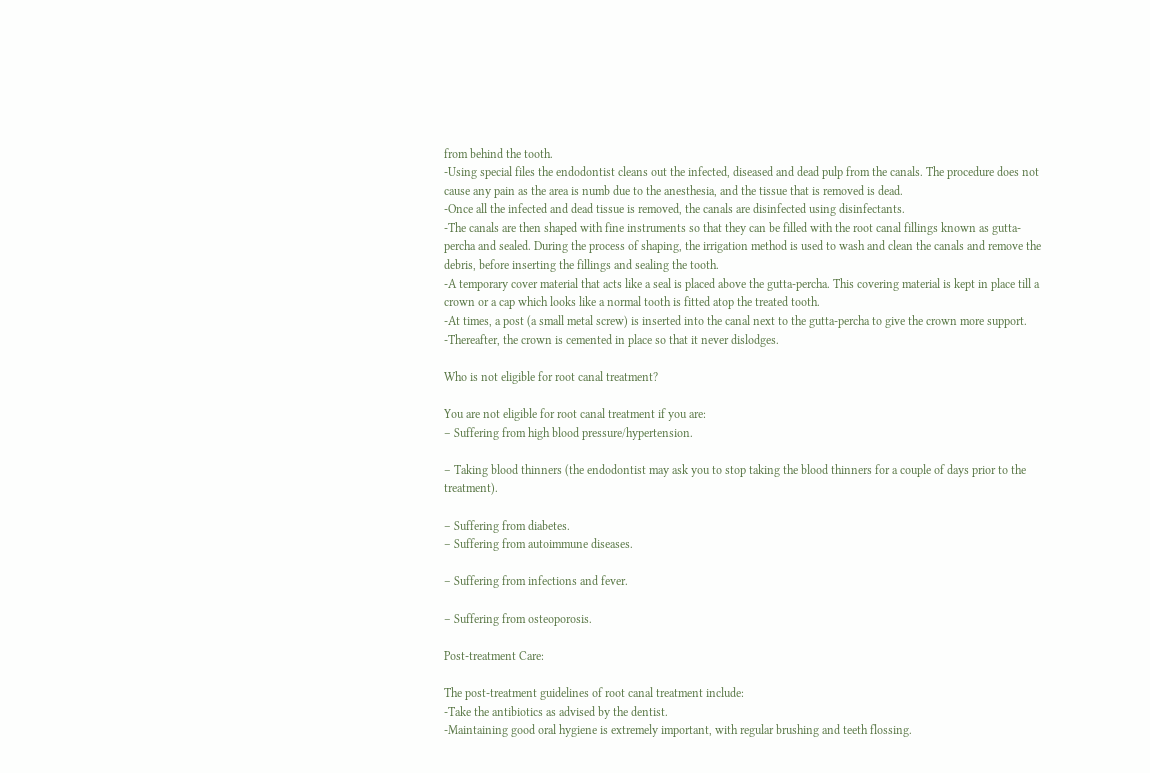from behind the tooth.
-Using special files the endodontist cleans out the infected, diseased and dead pulp from the canals. The procedure does not cause any pain as the area is numb due to the anesthesia, and the tissue that is removed is dead.
-Once all the infected and dead tissue is removed, the canals are disinfected using disinfectants.
-The canals are then shaped with fine instruments so that they can be filled with the root canal fillings known as gutta-percha and sealed. During the process of shaping, the irrigation method is used to wash and clean the canals and remove the debris, before inserting the fillings and sealing the tooth.
-A temporary cover material that acts like a seal is placed above the gutta-percha. This covering material is kept in place till a crown or a cap which looks like a normal tooth is fitted atop the treated tooth.
-At times, a post (a small metal screw) is inserted into the canal next to the gutta-percha to give the crown more support.
-Thereafter, the crown is cemented in place so that it never dislodges.

Who is not eligible for root canal treatment?

You are not eligible for root canal treatment if you are:
– Suffering from high blood pressure/hypertension.

– Taking blood thinners (the endodontist may ask you to stop taking the blood thinners for a couple of days prior to the treatment).

– Suffering from diabetes.
– Suffering from autoimmune diseases.

– Suffering from infections and fever.

– Suffering from osteoporosis.

Post-treatment Care:

The post-treatment guidelines of root canal treatment include:
-Take the antibiotics as advised by the dentist.
-Maintaining good oral hygiene is extremely important, with regular brushing and teeth flossing.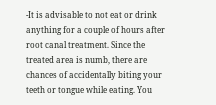-It is advisable to not eat or drink anything for a couple of hours after root canal treatment. Since the treated area is numb, there are chances of accidentally biting your teeth or tongue while eating. You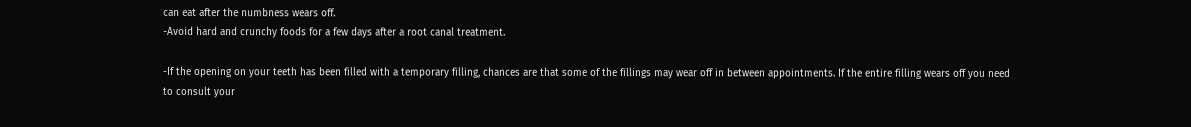can eat after the numbness wears off.
-Avoid hard and crunchy foods for a few days after a root canal treatment.

-If the opening on your teeth has been filled with a temporary filling, chances are that some of the fillings may wear off in between appointments. If the entire filling wears off you need to consult your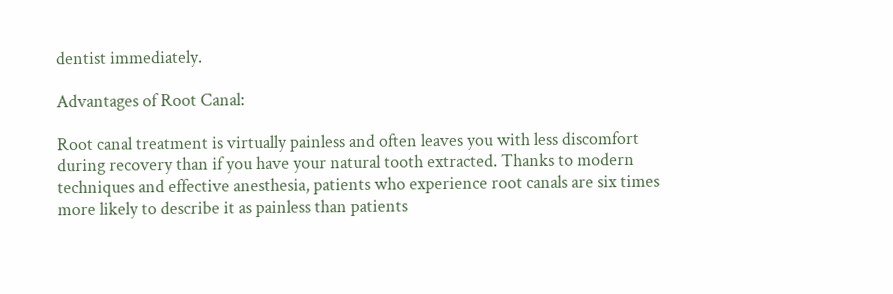dentist immediately.

Advantages of Root Canal:

Root canal treatment is virtually painless and often leaves you with less discomfort during recovery than if you have your natural tooth extracted. Thanks to modern techniques and effective anesthesia, patients who experience root canals are six times more likely to describe it as painless than patients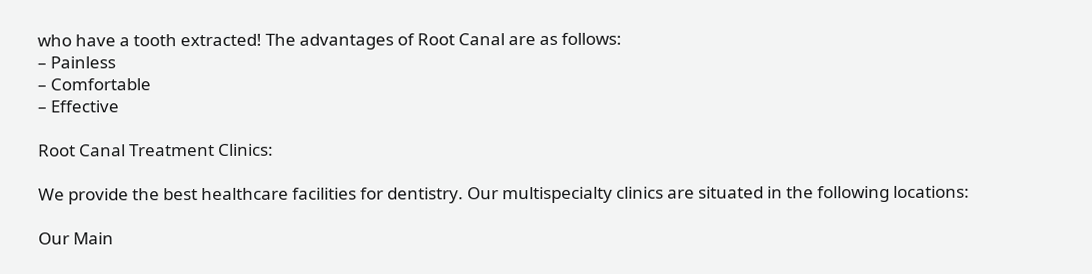who have a tooth extracted! The advantages of Root Canal are as follows:
– Painless
– Comfortable
– Effective

Root Canal Treatment Clinics:

We provide the best healthcare facilities for dentistry. Our multispecialty clinics are situated in the following locations:

Our Main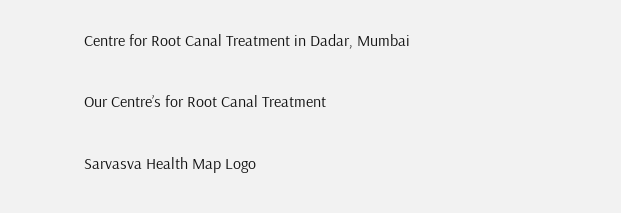Centre for Root Canal Treatment in Dadar, Mumbai

Our Centre’s for Root Canal Treatment

Sarvasva Health Map Logo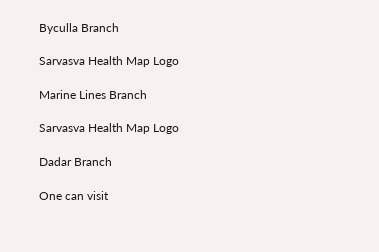Byculla Branch

Sarvasva Health Map Logo

Marine Lines Branch

Sarvasva Health Map Logo

Dadar Branch

One can visit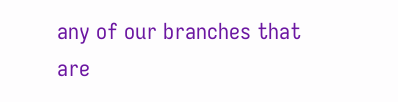any of our branches that are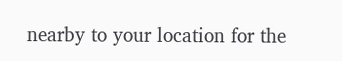nearby to your location for the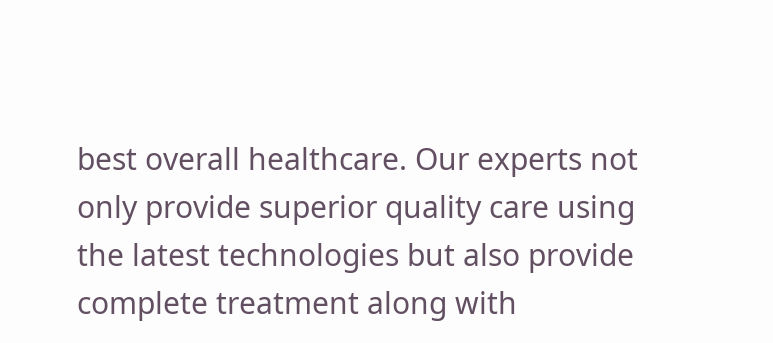best overall healthcare. Our experts not only provide superior quality care using the latest technologies but also provide complete treatment along with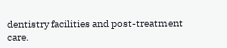dentistry facilities and post-treatment care.